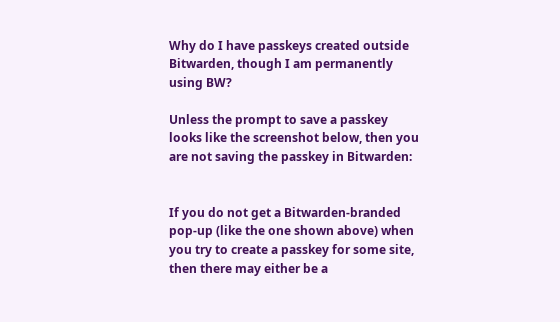Why do I have passkeys created outside Bitwarden, though I am permanently using BW?

Unless the prompt to save a passkey looks like the screenshot below, then you are not saving the passkey in Bitwarden:


If you do not get a Bitwarden-branded pop-up (like the one shown above) when you try to create a passkey for some site, then there may either be a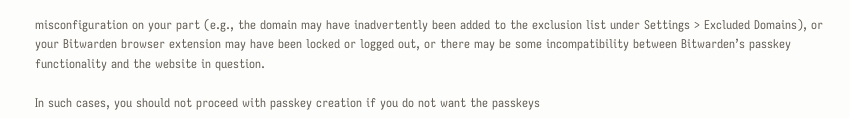misconfiguration on your part (e.g., the domain may have inadvertently been added to the exclusion list under Settings > Excluded Domains), or your Bitwarden browser extension may have been locked or logged out, or there may be some incompatibility between Bitwarden’s passkey functionality and the website in question.

In such cases, you should not proceed with passkey creation if you do not want the passkeys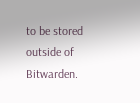to be stored outside of Bitwarden.